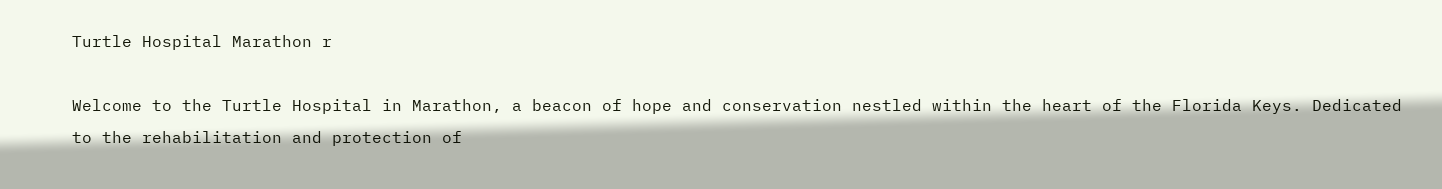Turtle Hospital Marathon r

Welcome to the Turtle Hospital in Marathon, a beacon of hope and conservation nestled within the heart of the Florida Keys. Dedicated to the rehabilitation and protection of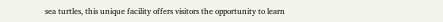sea turtles, this unique facility offers visitors the opportunity to learn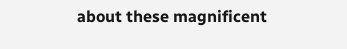about these magnificent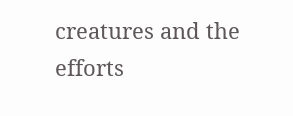creatures and the efforts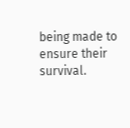being made to ensure their survival.